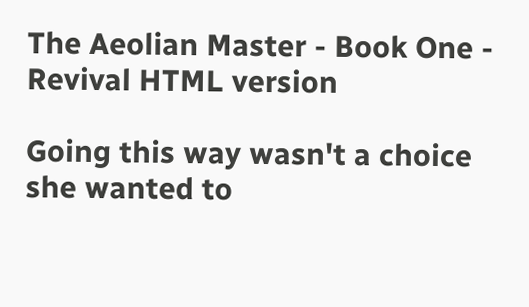The Aeolian Master - Book One - Revival HTML version

Going this way wasn't a choice she wanted to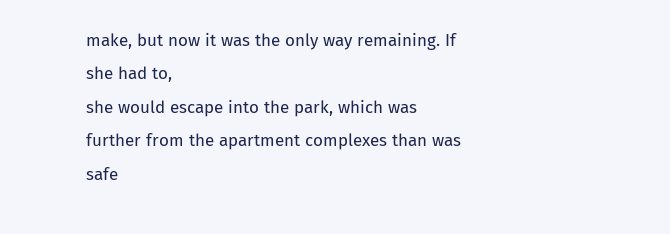make, but now it was the only way remaining. If she had to,
she would escape into the park, which was further from the apartment complexes than was safe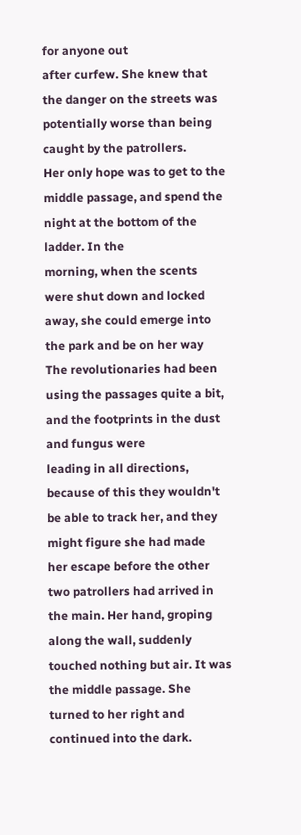for anyone out
after curfew. She knew that the danger on the streets was potentially worse than being caught by the patrollers.
Her only hope was to get to the middle passage, and spend the night at the bottom of the ladder. In the
morning, when the scents were shut down and locked away, she could emerge into the park and be on her way
The revolutionaries had been using the passages quite a bit, and the footprints in the dust and fungus were
leading in all directions, because of this they wouldn't be able to track her, and they might figure she had made
her escape before the other two patrollers had arrived in the main. Her hand, groping along the wall, suddenly
touched nothing but air. It was the middle passage. She turned to her right and continued into the dark.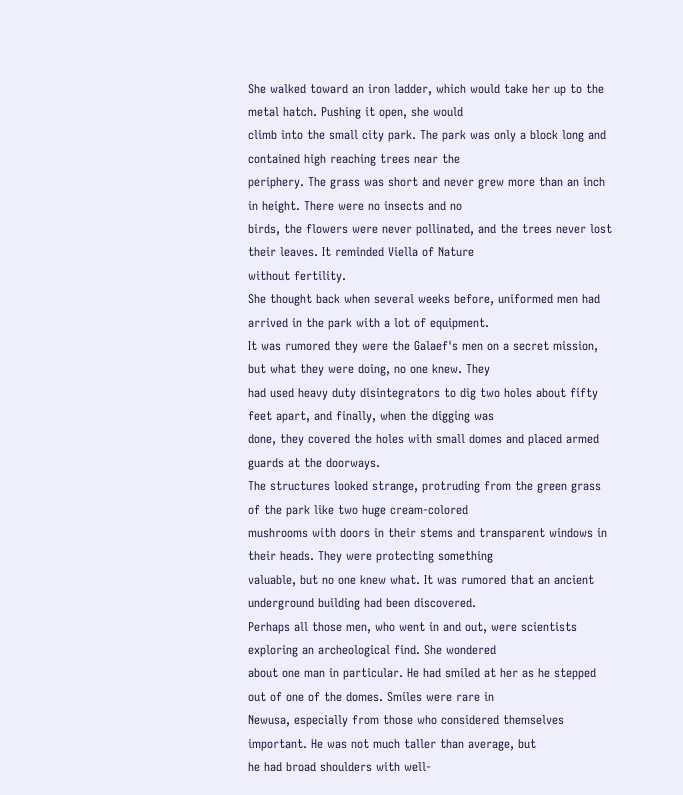She walked toward an iron ladder, which would take her up to the metal hatch. Pushing it open, she would
climb into the small city park. The park was only a block long and contained high reaching trees near the
periphery. The grass was short and never grew more than an inch in height. There were no insects and no
birds, the flowers were never pollinated, and the trees never lost their leaves. It reminded Viella of Nature
without fertility.
She thought back when several weeks before, uniformed men had arrived in the park with a lot of equipment.
It was rumored they were the Galaef's men on a secret mission, but what they were doing, no one knew. They
had used heavy duty disintegrators to dig two holes about fifty feet apart, and finally, when the digging was
done, they covered the holes with small domes and placed armed guards at the doorways.
The structures looked strange, protruding from the green grass of the park like two huge cream-colored
mushrooms with doors in their stems and transparent windows in their heads. They were protecting something
valuable, but no one knew what. It was rumored that an ancient underground building had been discovered.
Perhaps all those men, who went in and out, were scientists exploring an archeological find. She wondered
about one man in particular. He had smiled at her as he stepped out of one of the domes. Smiles were rare in
Newusa, especially from those who considered themselves important. He was not much taller than average, but
he had broad shoulders with well-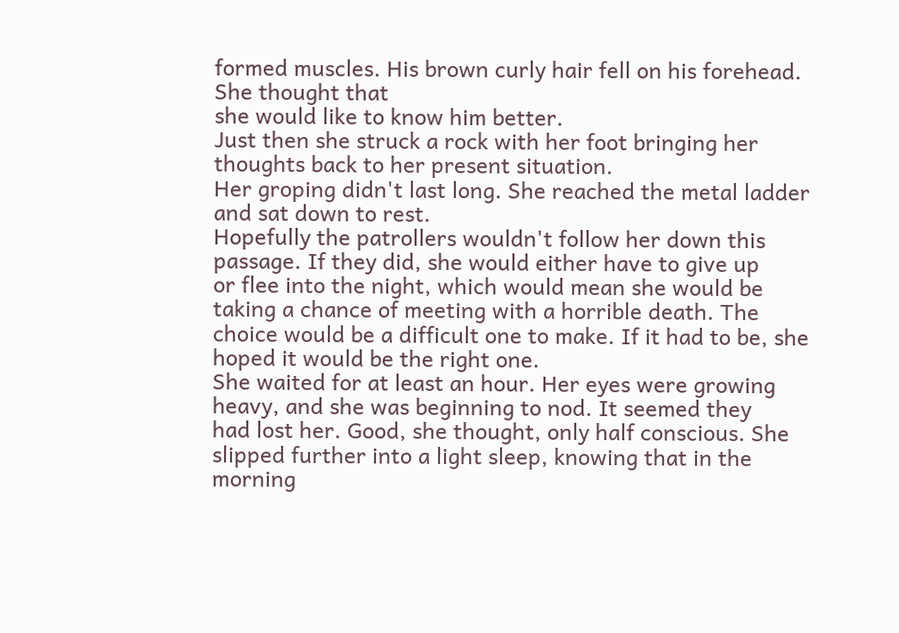formed muscles. His brown curly hair fell on his forehead. She thought that
she would like to know him better.
Just then she struck a rock with her foot bringing her thoughts back to her present situation.
Her groping didn't last long. She reached the metal ladder and sat down to rest.
Hopefully the patrollers wouldn't follow her down this passage. If they did, she would either have to give up
or flee into the night, which would mean she would be taking a chance of meeting with a horrible death. The
choice would be a difficult one to make. If it had to be, she hoped it would be the right one.
She waited for at least an hour. Her eyes were growing heavy, and she was beginning to nod. It seemed they
had lost her. Good, she thought, only half conscious. She slipped further into a light sleep, knowing that in the
morning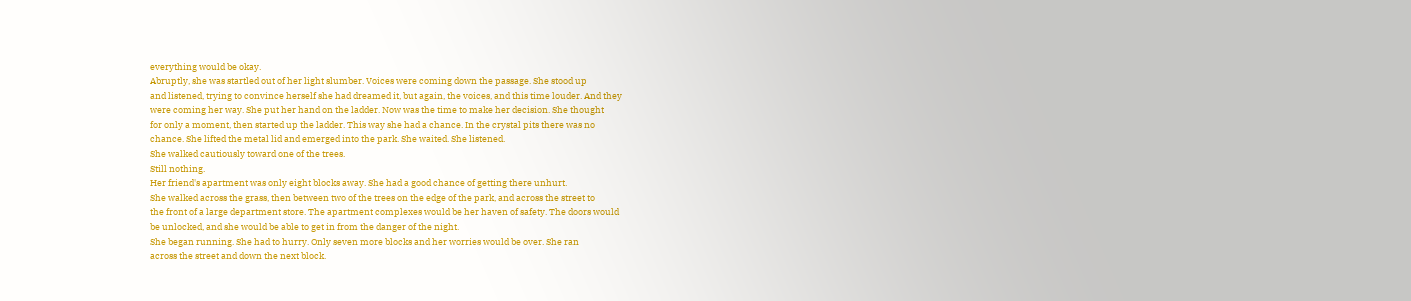everything would be okay.
Abruptly, she was startled out of her light slumber. Voices were coming down the passage. She stood up
and listened, trying to convince herself she had dreamed it, but again, the voices, and this time louder. And they
were coming her way. She put her hand on the ladder. Now was the time to make her decision. She thought
for only a moment, then started up the ladder. This way she had a chance. In the crystal pits there was no
chance. She lifted the metal lid and emerged into the park. She waited. She listened.
She walked cautiously toward one of the trees.
Still nothing.
Her friend's apartment was only eight blocks away. She had a good chance of getting there unhurt.
She walked across the grass, then between two of the trees on the edge of the park, and across the street to
the front of a large department store. The apartment complexes would be her haven of safety. The doors would
be unlocked, and she would be able to get in from the danger of the night.
She began running. She had to hurry. Only seven more blocks and her worries would be over. She ran
across the street and down the next block.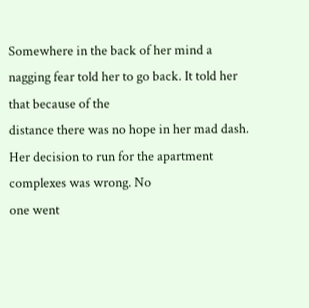Somewhere in the back of her mind a nagging fear told her to go back. It told her that because of the
distance there was no hope in her mad dash. Her decision to run for the apartment complexes was wrong. No
one went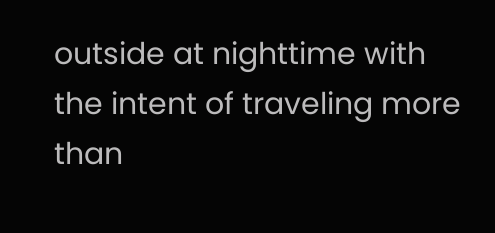outside at nighttime with the intent of traveling more than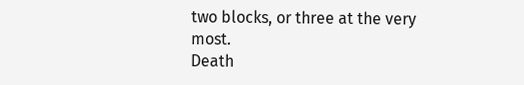two blocks, or three at the very most.
Death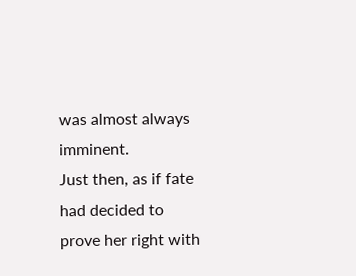was almost always imminent.
Just then, as if fate had decided to prove her right with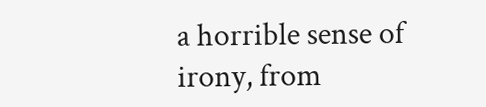a horrible sense of irony, from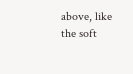above, like the soft